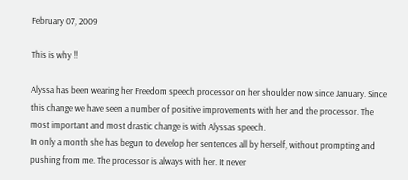February 07, 2009

This is why !!

Alyssa has been wearing her Freedom speech processor on her shoulder now since January. Since this change we have seen a number of positive improvements with her and the processor. The most important and most drastic change is with Alyssas speech.
In only a month she has begun to develop her sentences all by herself, without prompting and pushing from me. The processor is always with her. It never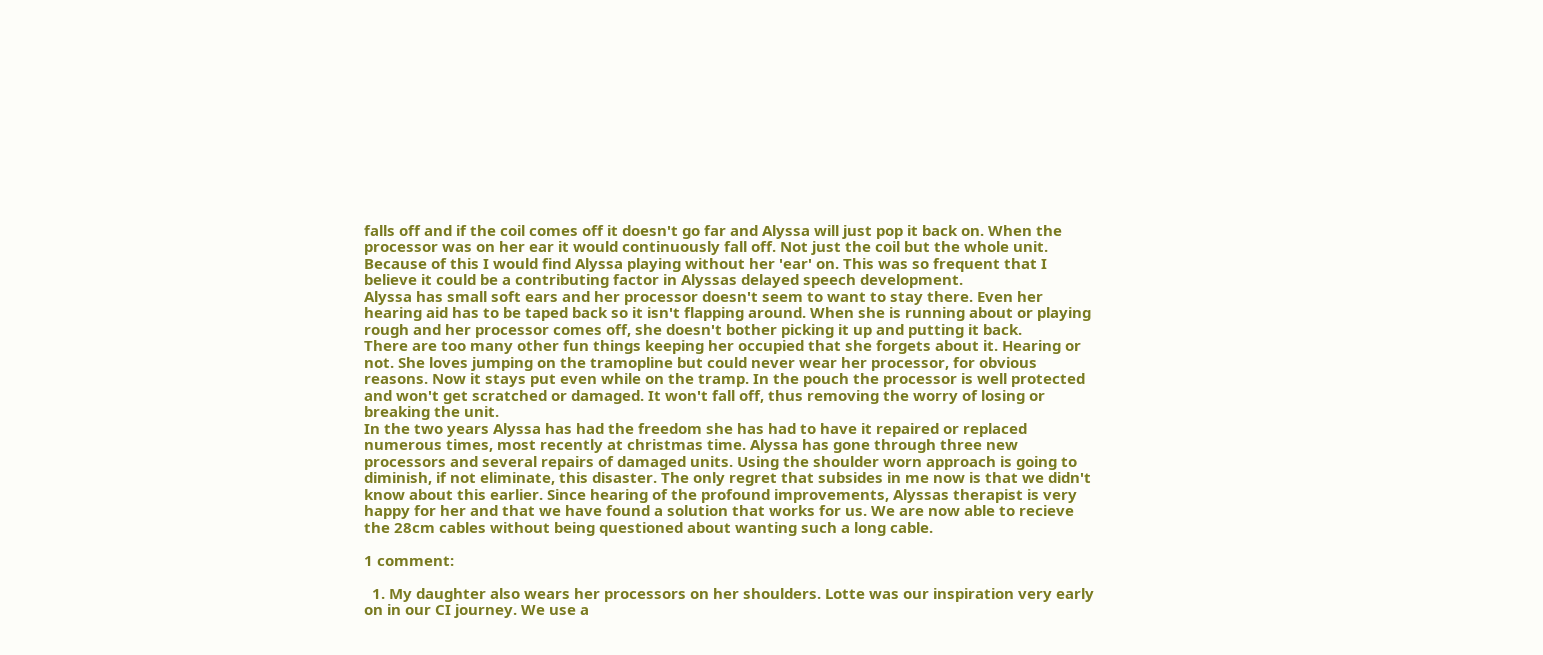falls off and if the coil comes off it doesn't go far and Alyssa will just pop it back on. When the processor was on her ear it would continuously fall off. Not just the coil but the whole unit. Because of this I would find Alyssa playing without her 'ear' on. This was so frequent that I believe it could be a contributing factor in Alyssas delayed speech development.
Alyssa has small soft ears and her processor doesn't seem to want to stay there. Even her hearing aid has to be taped back so it isn't flapping around. When she is running about or playing rough and her processor comes off, she doesn't bother picking it up and putting it back.
There are too many other fun things keeping her occupied that she forgets about it. Hearing or not. She loves jumping on the tramopline but could never wear her processor, for obvious reasons. Now it stays put even while on the tramp. In the pouch the processor is well protected and won't get scratched or damaged. It won't fall off, thus removing the worry of losing or breaking the unit.
In the two years Alyssa has had the freedom she has had to have it repaired or replaced numerous times, most recently at christmas time. Alyssa has gone through three new processors and several repairs of damaged units. Using the shoulder worn approach is going to diminish, if not eliminate, this disaster. The only regret that subsides in me now is that we didn't know about this earlier. Since hearing of the profound improvements, Alyssas therapist is very happy for her and that we have found a solution that works for us. We are now able to recieve the 28cm cables without being questioned about wanting such a long cable.

1 comment:

  1. My daughter also wears her processors on her shoulders. Lotte was our inspiration very early on in our CI journey. We use a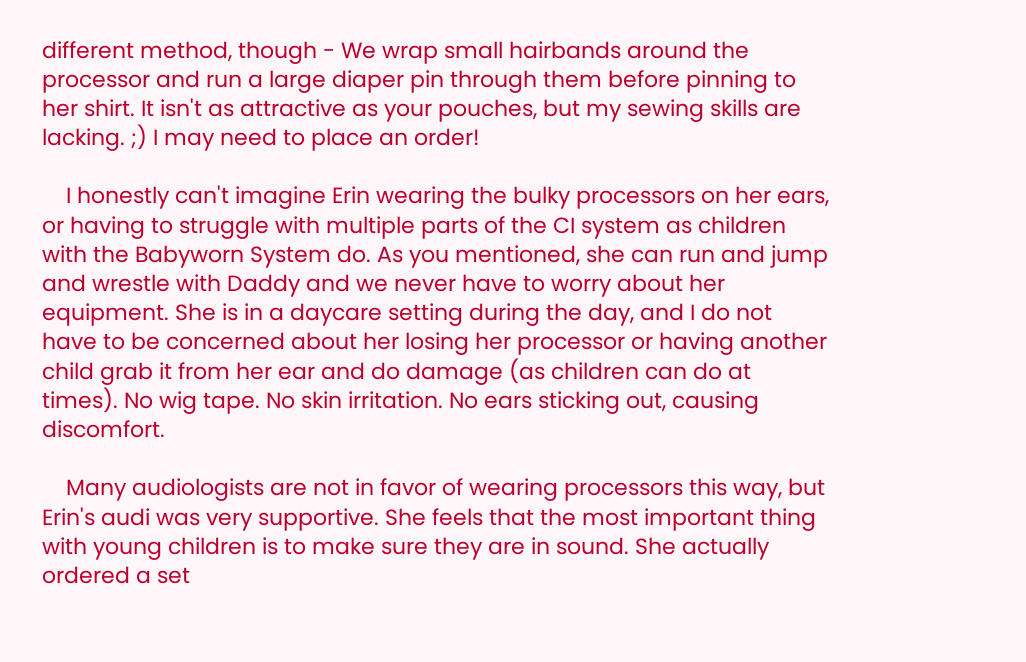different method, though - We wrap small hairbands around the processor and run a large diaper pin through them before pinning to her shirt. It isn't as attractive as your pouches, but my sewing skills are lacking. ;) I may need to place an order!

    I honestly can't imagine Erin wearing the bulky processors on her ears, or having to struggle with multiple parts of the CI system as children with the Babyworn System do. As you mentioned, she can run and jump and wrestle with Daddy and we never have to worry about her equipment. She is in a daycare setting during the day, and I do not have to be concerned about her losing her processor or having another child grab it from her ear and do damage (as children can do at times). No wig tape. No skin irritation. No ears sticking out, causing discomfort.

    Many audiologists are not in favor of wearing processors this way, but Erin's audi was very supportive. She feels that the most important thing with young children is to make sure they are in sound. She actually ordered a set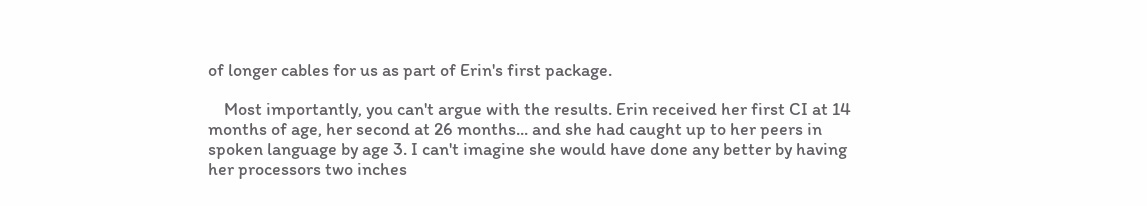of longer cables for us as part of Erin's first package.

    Most importantly, you can't argue with the results. Erin received her first CI at 14 months of age, her second at 26 months... and she had caught up to her peers in spoken language by age 3. I can't imagine she would have done any better by having her processors two inches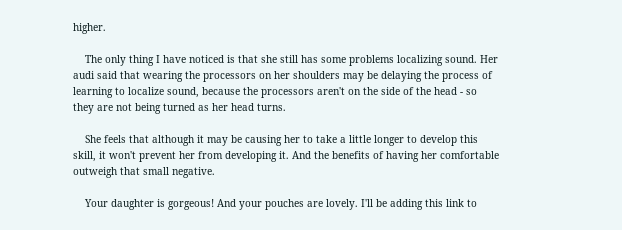higher.

    The only thing I have noticed is that she still has some problems localizing sound. Her audi said that wearing the processors on her shoulders may be delaying the process of learning to localize sound, because the processors aren't on the side of the head - so they are not being turned as her head turns.

    She feels that although it may be causing her to take a little longer to develop this skill, it won't prevent her from developing it. And the benefits of having her comfortable outweigh that small negative.

    Your daughter is gorgeous! And your pouches are lovely. I'll be adding this link to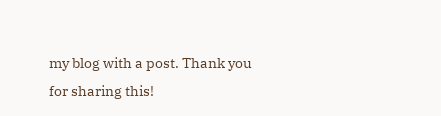my blog with a post. Thank you for sharing this!